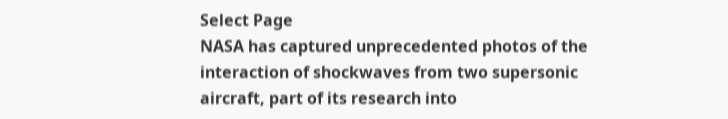Select Page
NASA has captured unprecedented photos of the interaction of shockwaves from two supersonic aircraft, part of its research into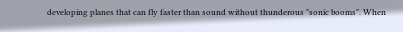developing planes that can fly faster than sound without thunderous "sonic booms". When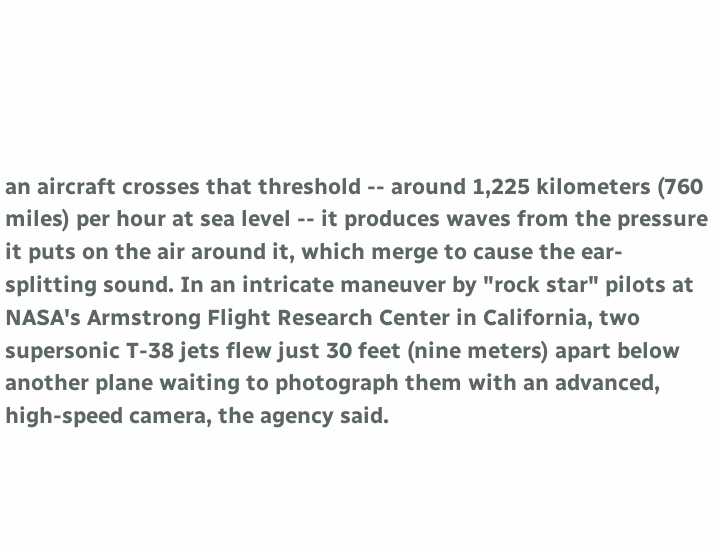an aircraft crosses that threshold -- around 1,225 kilometers (760 miles) per hour at sea level -- it produces waves from the pressure it puts on the air around it, which merge to cause the ear-splitting sound. In an intricate maneuver by "rock star" pilots at NASA's Armstrong Flight Research Center in California, two supersonic T-38 jets flew just 30 feet (nine meters) apart below another plane waiting to photograph them with an advanced, high-speed camera, the agency said.